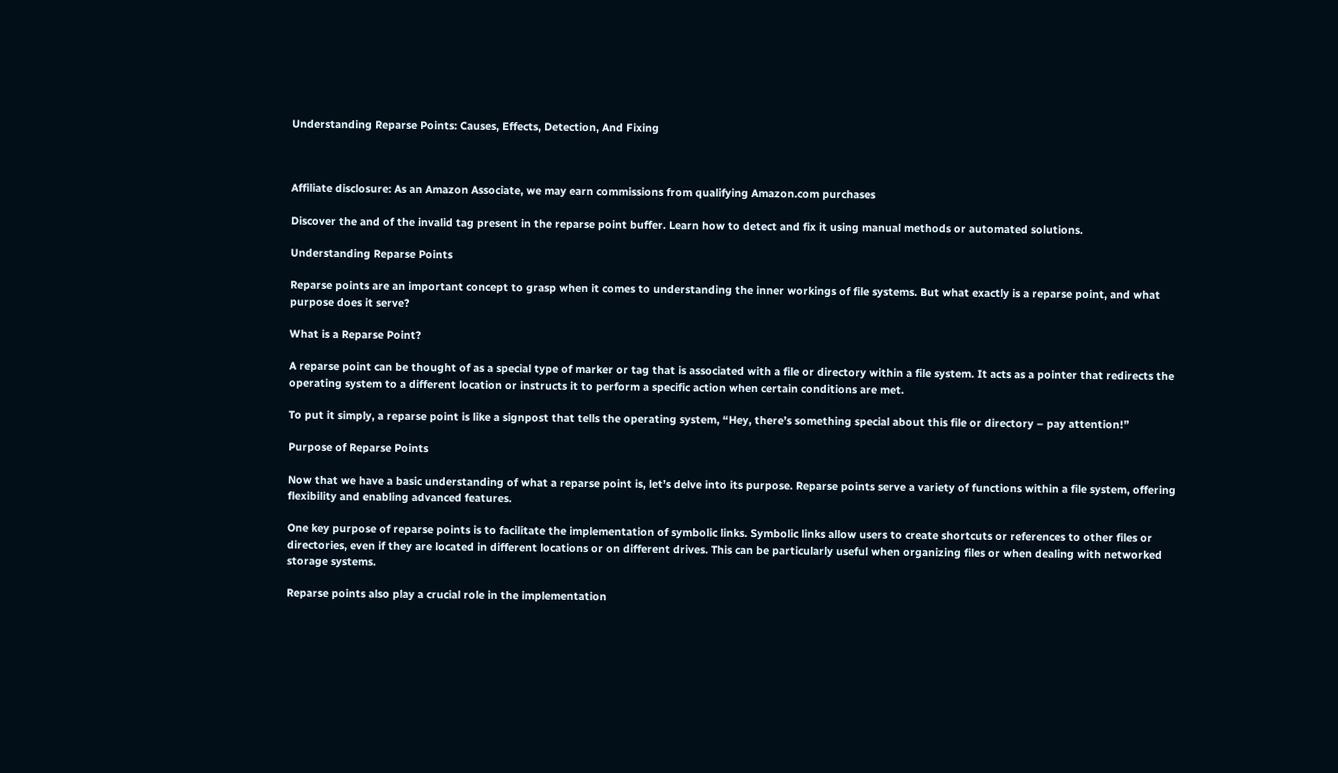Understanding Reparse Points: Causes, Effects, Detection, And Fixing



Affiliate disclosure: As an Amazon Associate, we may earn commissions from qualifying Amazon.com purchases

Discover the and of the invalid tag present in the reparse point buffer. Learn how to detect and fix it using manual methods or automated solutions.

Understanding Reparse Points

Reparse points are an important concept to grasp when it comes to understanding the inner workings of file systems. But what exactly is a reparse point, and what purpose does it serve?

What is a Reparse Point?

A reparse point can be thought of as a special type of marker or tag that is associated with a file or directory within a file system. It acts as a pointer that redirects the operating system to a different location or instructs it to perform a specific action when certain conditions are met.

To put it simply, a reparse point is like a signpost that tells the operating system, “Hey, there’s something special about this file or directory – pay attention!”

Purpose of Reparse Points

Now that we have a basic understanding of what a reparse point is, let’s delve into its purpose. Reparse points serve a variety of functions within a file system, offering flexibility and enabling advanced features.

One key purpose of reparse points is to facilitate the implementation of symbolic links. Symbolic links allow users to create shortcuts or references to other files or directories, even if they are located in different locations or on different drives. This can be particularly useful when organizing files or when dealing with networked storage systems.

Reparse points also play a crucial role in the implementation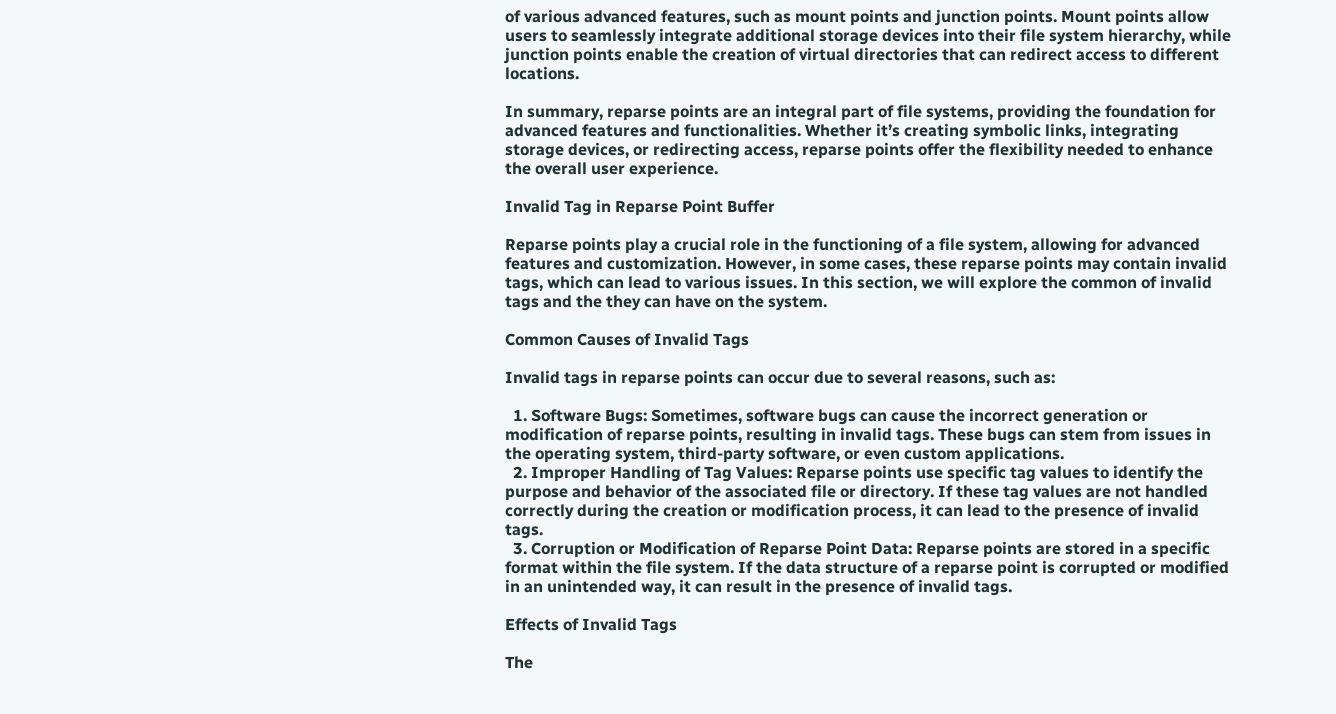of various advanced features, such as mount points and junction points. Mount points allow users to seamlessly integrate additional storage devices into their file system hierarchy, while junction points enable the creation of virtual directories that can redirect access to different locations.

In summary, reparse points are an integral part of file systems, providing the foundation for advanced features and functionalities. Whether it’s creating symbolic links, integrating storage devices, or redirecting access, reparse points offer the flexibility needed to enhance the overall user experience.

Invalid Tag in Reparse Point Buffer

Reparse points play a crucial role in the functioning of a file system, allowing for advanced features and customization. However, in some cases, these reparse points may contain invalid tags, which can lead to various issues. In this section, we will explore the common of invalid tags and the they can have on the system.

Common Causes of Invalid Tags

Invalid tags in reparse points can occur due to several reasons, such as:

  1. Software Bugs: Sometimes, software bugs can cause the incorrect generation or modification of reparse points, resulting in invalid tags. These bugs can stem from issues in the operating system, third-party software, or even custom applications.
  2. Improper Handling of Tag Values: Reparse points use specific tag values to identify the purpose and behavior of the associated file or directory. If these tag values are not handled correctly during the creation or modification process, it can lead to the presence of invalid tags.
  3. Corruption or Modification of Reparse Point Data: Reparse points are stored in a specific format within the file system. If the data structure of a reparse point is corrupted or modified in an unintended way, it can result in the presence of invalid tags.

Effects of Invalid Tags

The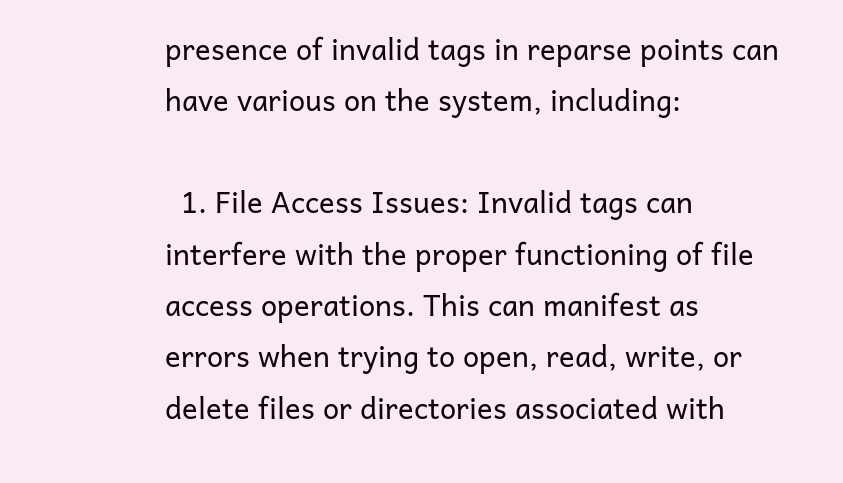presence of invalid tags in reparse points can have various on the system, including:

  1. File Access Issues: Invalid tags can interfere with the proper functioning of file access operations. This can manifest as errors when trying to open, read, write, or delete files or directories associated with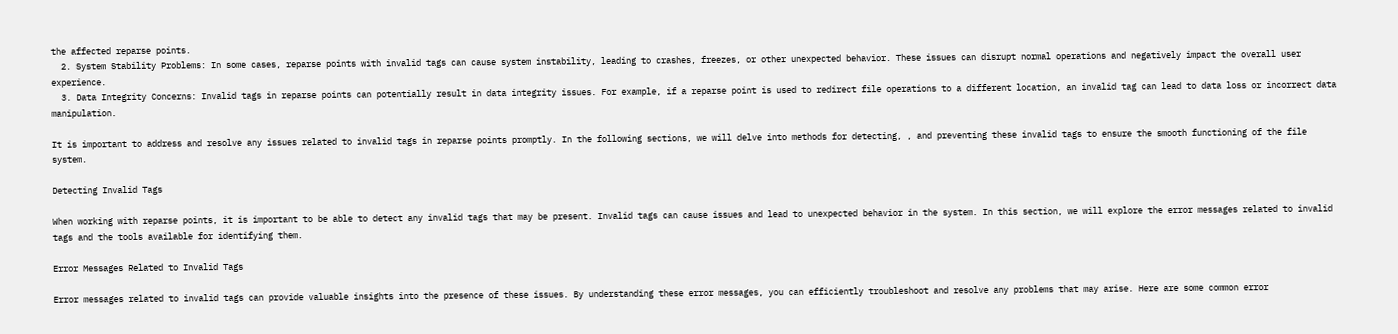the affected reparse points.
  2. System Stability Problems: In some cases, reparse points with invalid tags can cause system instability, leading to crashes, freezes, or other unexpected behavior. These issues can disrupt normal operations and negatively impact the overall user experience.
  3. Data Integrity Concerns: Invalid tags in reparse points can potentially result in data integrity issues. For example, if a reparse point is used to redirect file operations to a different location, an invalid tag can lead to data loss or incorrect data manipulation.

It is important to address and resolve any issues related to invalid tags in reparse points promptly. In the following sections, we will delve into methods for detecting, , and preventing these invalid tags to ensure the smooth functioning of the file system.

Detecting Invalid Tags

When working with reparse points, it is important to be able to detect any invalid tags that may be present. Invalid tags can cause issues and lead to unexpected behavior in the system. In this section, we will explore the error messages related to invalid tags and the tools available for identifying them.

Error Messages Related to Invalid Tags

Error messages related to invalid tags can provide valuable insights into the presence of these issues. By understanding these error messages, you can efficiently troubleshoot and resolve any problems that may arise. Here are some common error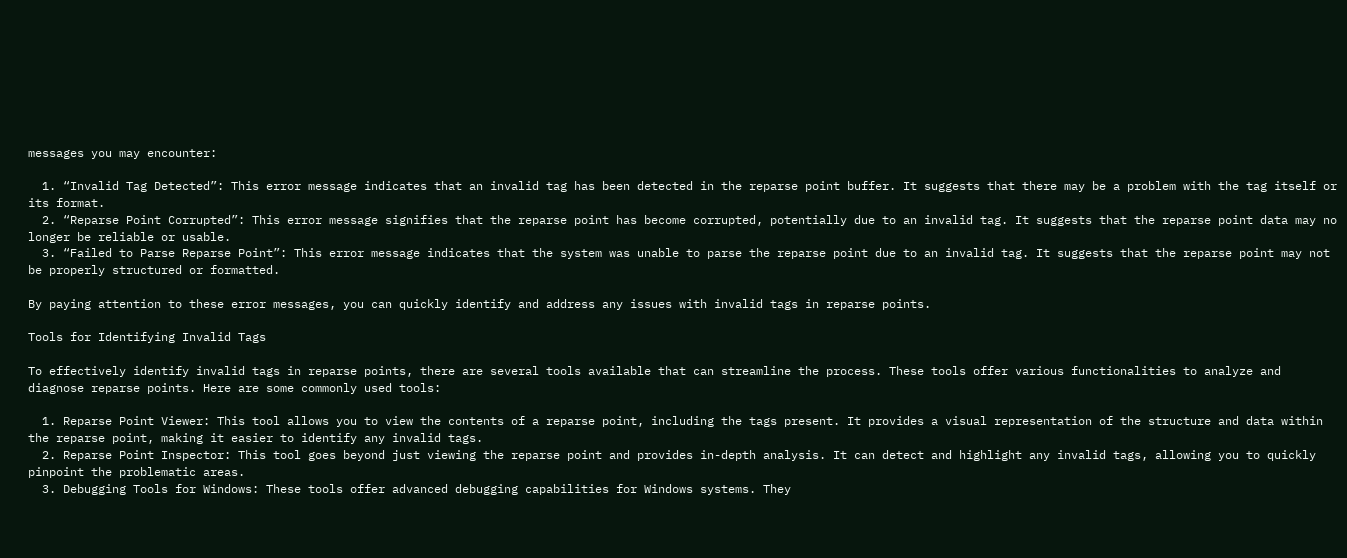messages you may encounter:

  1. “Invalid Tag Detected”: This error message indicates that an invalid tag has been detected in the reparse point buffer. It suggests that there may be a problem with the tag itself or its format.
  2. “Reparse Point Corrupted”: This error message signifies that the reparse point has become corrupted, potentially due to an invalid tag. It suggests that the reparse point data may no longer be reliable or usable.
  3. “Failed to Parse Reparse Point”: This error message indicates that the system was unable to parse the reparse point due to an invalid tag. It suggests that the reparse point may not be properly structured or formatted.

By paying attention to these error messages, you can quickly identify and address any issues with invalid tags in reparse points.

Tools for Identifying Invalid Tags

To effectively identify invalid tags in reparse points, there are several tools available that can streamline the process. These tools offer various functionalities to analyze and diagnose reparse points. Here are some commonly used tools:

  1. Reparse Point Viewer: This tool allows you to view the contents of a reparse point, including the tags present. It provides a visual representation of the structure and data within the reparse point, making it easier to identify any invalid tags.
  2. Reparse Point Inspector: This tool goes beyond just viewing the reparse point and provides in-depth analysis. It can detect and highlight any invalid tags, allowing you to quickly pinpoint the problematic areas.
  3. Debugging Tools for Windows: These tools offer advanced debugging capabilities for Windows systems. They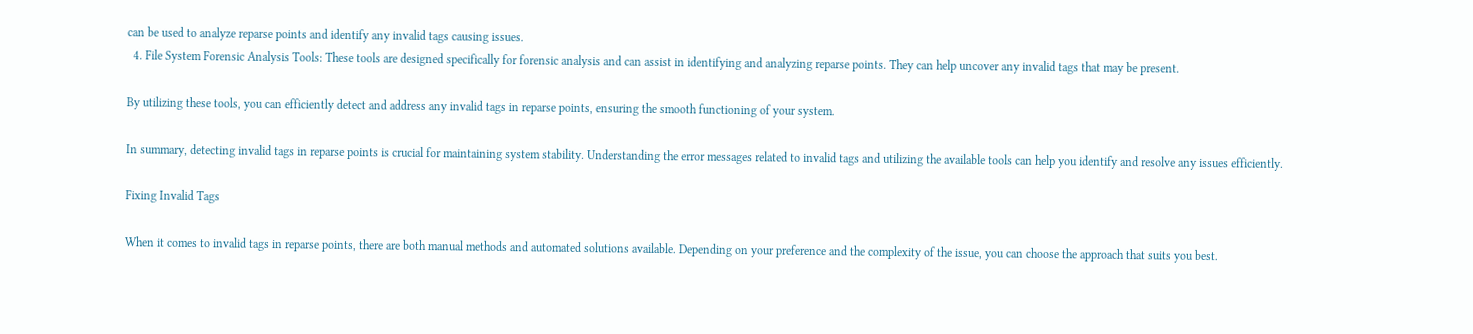can be used to analyze reparse points and identify any invalid tags causing issues.
  4. File System Forensic Analysis Tools: These tools are designed specifically for forensic analysis and can assist in identifying and analyzing reparse points. They can help uncover any invalid tags that may be present.

By utilizing these tools, you can efficiently detect and address any invalid tags in reparse points, ensuring the smooth functioning of your system.

In summary, detecting invalid tags in reparse points is crucial for maintaining system stability. Understanding the error messages related to invalid tags and utilizing the available tools can help you identify and resolve any issues efficiently.

Fixing Invalid Tags

When it comes to invalid tags in reparse points, there are both manual methods and automated solutions available. Depending on your preference and the complexity of the issue, you can choose the approach that suits you best.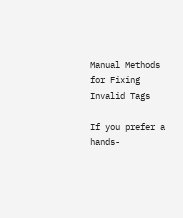Manual Methods for Fixing Invalid Tags

If you prefer a hands-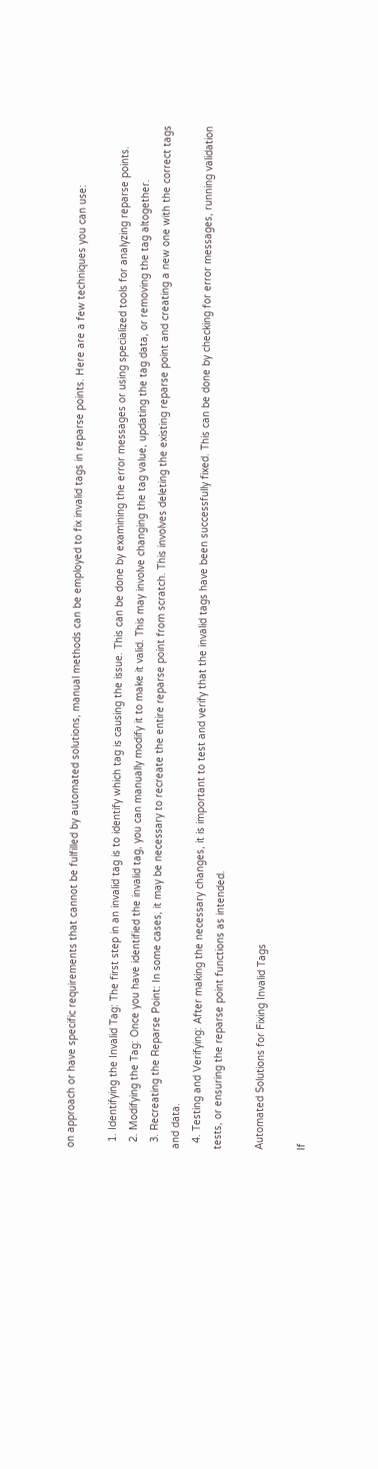on approach or have specific requirements that cannot be fulfilled by automated solutions, manual methods can be employed to fix invalid tags in reparse points. Here are a few techniques you can use:

  1. Identifying the Invalid Tag: The first step in an invalid tag is to identify which tag is causing the issue. This can be done by examining the error messages or using specialized tools for analyzing reparse points.
  2. Modifying the Tag: Once you have identified the invalid tag, you can manually modify it to make it valid. This may involve changing the tag value, updating the tag data, or removing the tag altogether.
  3. Recreating the Reparse Point: In some cases, it may be necessary to recreate the entire reparse point from scratch. This involves deleting the existing reparse point and creating a new one with the correct tags and data.
  4. Testing and Verifying: After making the necessary changes, it is important to test and verify that the invalid tags have been successfully fixed. This can be done by checking for error messages, running validation tests, or ensuring the reparse point functions as intended.

Automated Solutions for Fixing Invalid Tags

If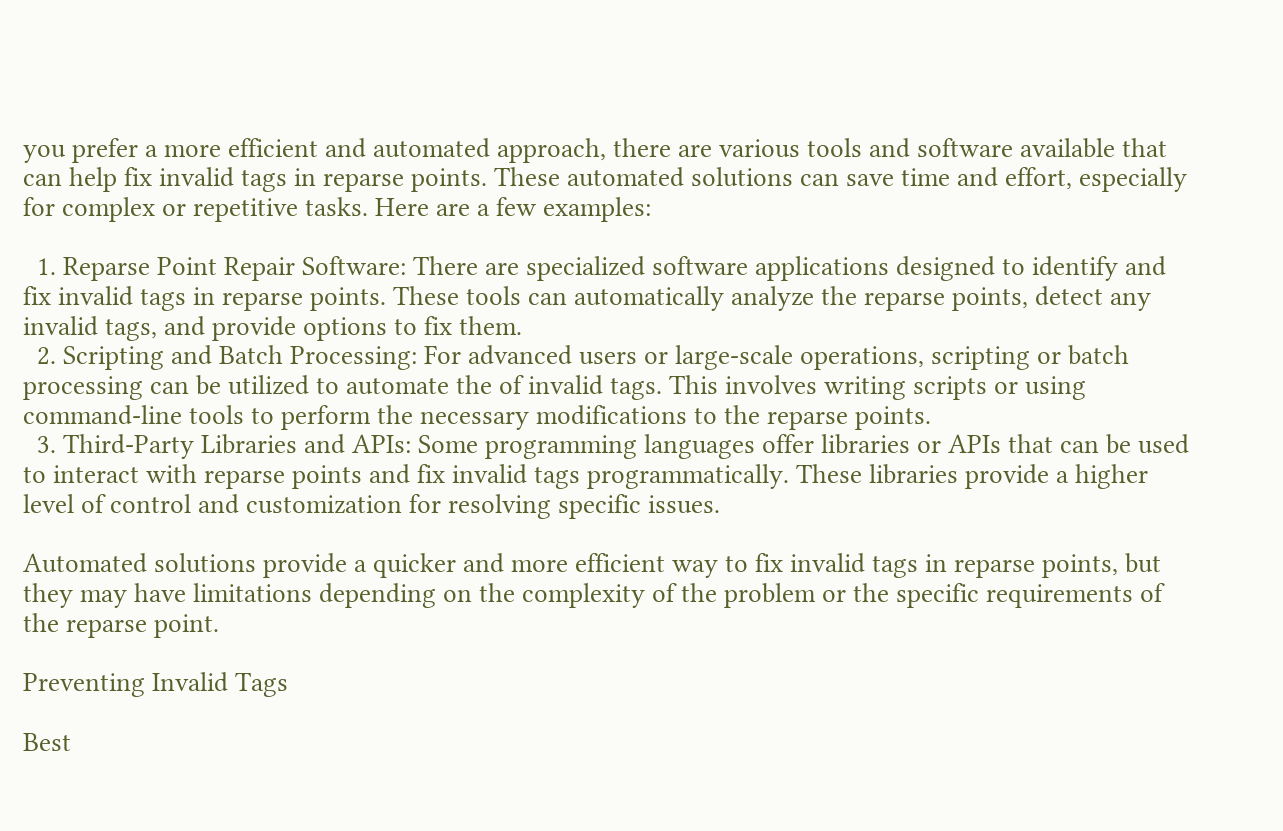you prefer a more efficient and automated approach, there are various tools and software available that can help fix invalid tags in reparse points. These automated solutions can save time and effort, especially for complex or repetitive tasks. Here are a few examples:

  1. Reparse Point Repair Software: There are specialized software applications designed to identify and fix invalid tags in reparse points. These tools can automatically analyze the reparse points, detect any invalid tags, and provide options to fix them.
  2. Scripting and Batch Processing: For advanced users or large-scale operations, scripting or batch processing can be utilized to automate the of invalid tags. This involves writing scripts or using command-line tools to perform the necessary modifications to the reparse points.
  3. Third-Party Libraries and APIs: Some programming languages offer libraries or APIs that can be used to interact with reparse points and fix invalid tags programmatically. These libraries provide a higher level of control and customization for resolving specific issues.

Automated solutions provide a quicker and more efficient way to fix invalid tags in reparse points, but they may have limitations depending on the complexity of the problem or the specific requirements of the reparse point.

Preventing Invalid Tags

Best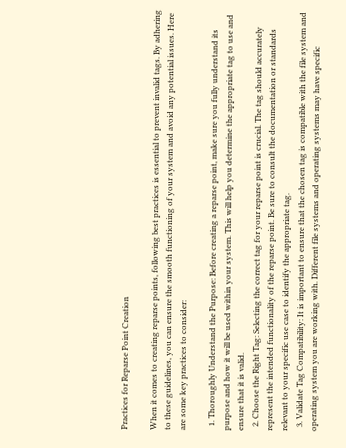Practices for Reparse Point Creation

When it comes to creating reparse points, following best practices is essential to prevent invalid tags. By adhering to these guidelines, you can ensure the smooth functioning of your system and avoid any potential issues. Here are some key practices to consider:

  1. Thoroughly Understand the Purpose: Before creating a reparse point, make sure you fully understand its purpose and how it will be used within your system. This will help you determine the appropriate tag to use and ensure that it is valid.
  2. Choose the Right Tag: Selecting the correct tag for your reparse point is crucial. The tag should accurately represent the intended functionality of the reparse point. Be sure to consult the documentation or standards relevant to your specific use case to identify the appropriate tag.
  3. Validate Tag Compatibility: It is important to ensure that the chosen tag is compatible with the file system and operating system you are working with. Different file systems and operating systems may have specific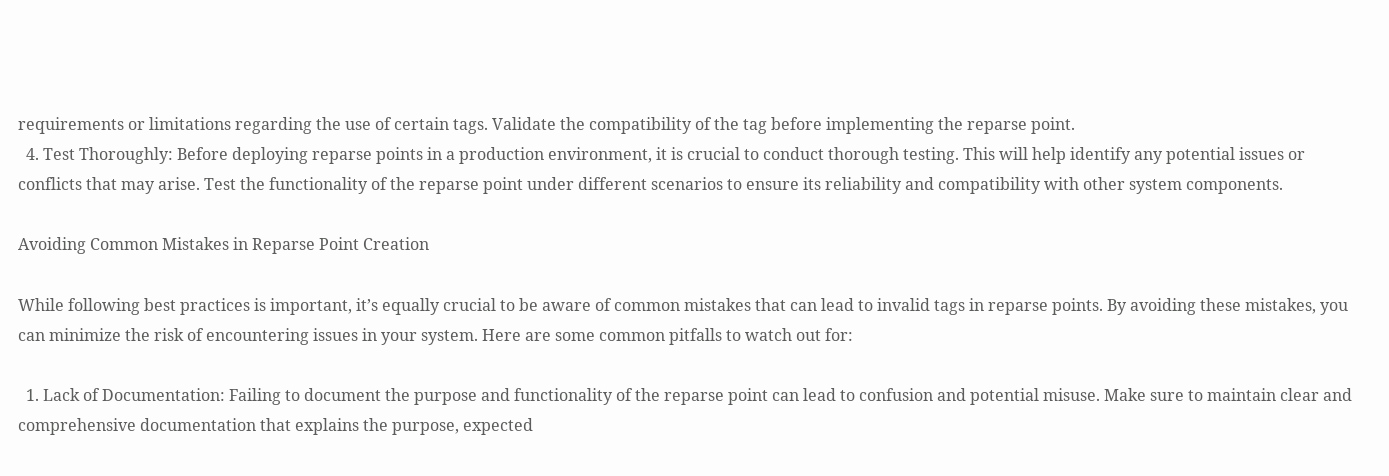requirements or limitations regarding the use of certain tags. Validate the compatibility of the tag before implementing the reparse point.
  4. Test Thoroughly: Before deploying reparse points in a production environment, it is crucial to conduct thorough testing. This will help identify any potential issues or conflicts that may arise. Test the functionality of the reparse point under different scenarios to ensure its reliability and compatibility with other system components.

Avoiding Common Mistakes in Reparse Point Creation

While following best practices is important, it’s equally crucial to be aware of common mistakes that can lead to invalid tags in reparse points. By avoiding these mistakes, you can minimize the risk of encountering issues in your system. Here are some common pitfalls to watch out for:

  1. Lack of Documentation: Failing to document the purpose and functionality of the reparse point can lead to confusion and potential misuse. Make sure to maintain clear and comprehensive documentation that explains the purpose, expected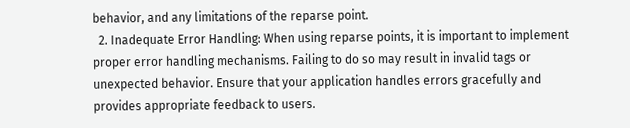behavior, and any limitations of the reparse point.
  2. Inadequate Error Handling: When using reparse points, it is important to implement proper error handling mechanisms. Failing to do so may result in invalid tags or unexpected behavior. Ensure that your application handles errors gracefully and provides appropriate feedback to users.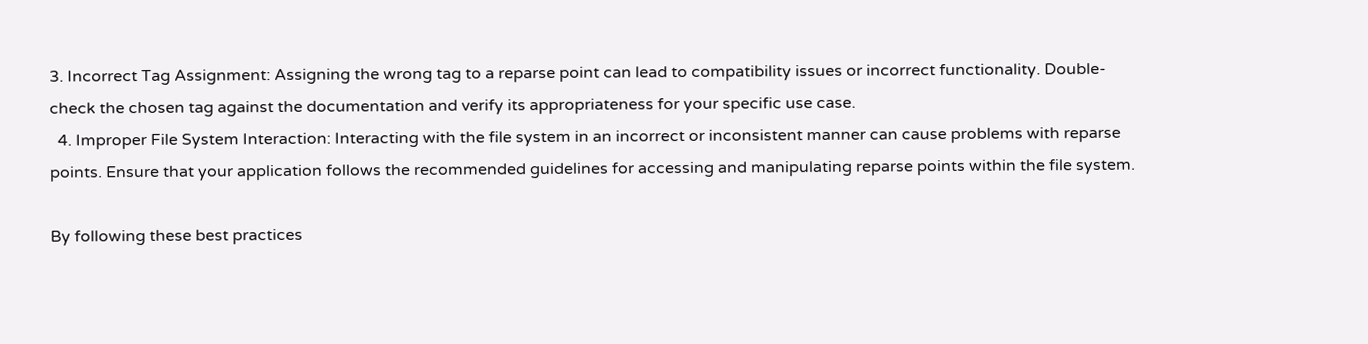3. Incorrect Tag Assignment: Assigning the wrong tag to a reparse point can lead to compatibility issues or incorrect functionality. Double-check the chosen tag against the documentation and verify its appropriateness for your specific use case.
  4. Improper File System Interaction: Interacting with the file system in an incorrect or inconsistent manner can cause problems with reparse points. Ensure that your application follows the recommended guidelines for accessing and manipulating reparse points within the file system.

By following these best practices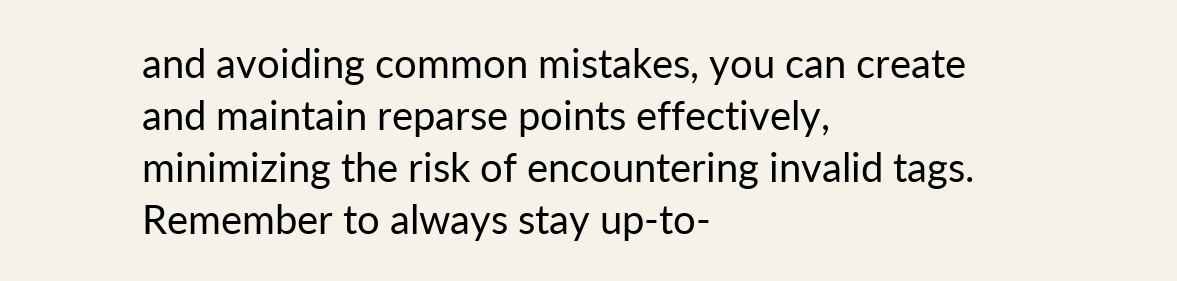and avoiding common mistakes, you can create and maintain reparse points effectively, minimizing the risk of encountering invalid tags. Remember to always stay up-to-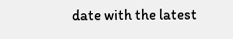date with the latest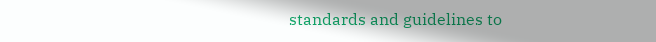standards and guidelines to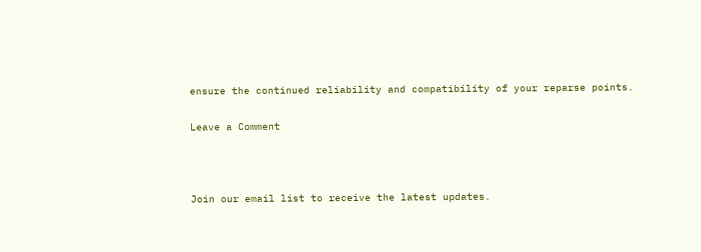ensure the continued reliability and compatibility of your reparse points.

Leave a Comment



Join our email list to receive the latest updates.